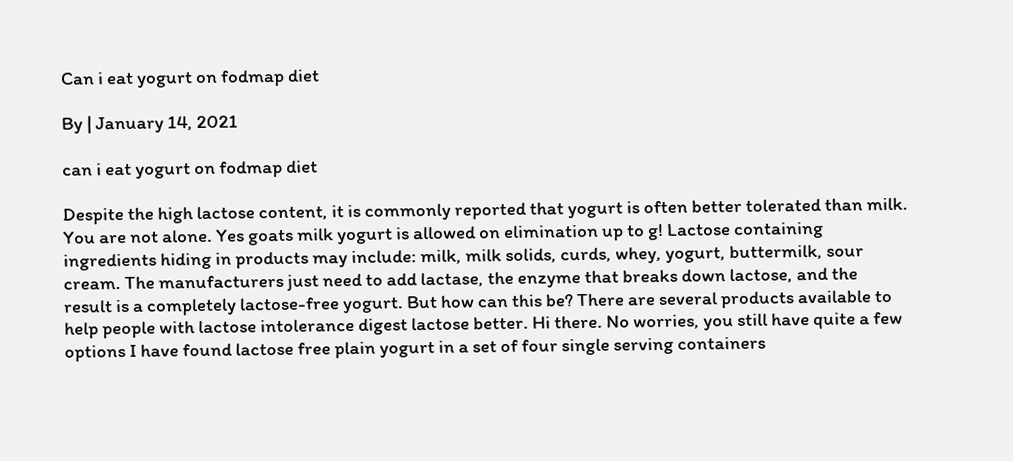Can i eat yogurt on fodmap diet

By | January 14, 2021

can i eat yogurt on fodmap diet

Despite the high lactose content, it is commonly reported that yogurt is often better tolerated than milk. You are not alone. Yes goats milk yogurt is allowed on elimination up to g! Lactose containing ingredients hiding in products may include: milk, milk solids, curds, whey, yogurt, buttermilk, sour cream. The manufacturers just need to add lactase, the enzyme that breaks down lactose, and the result is a completely lactose-free yogurt. But how can this be? There are several products available to help people with lactose intolerance digest lactose better. Hi there. No worries, you still have quite a few options I have found lactose free plain yogurt in a set of four single serving containers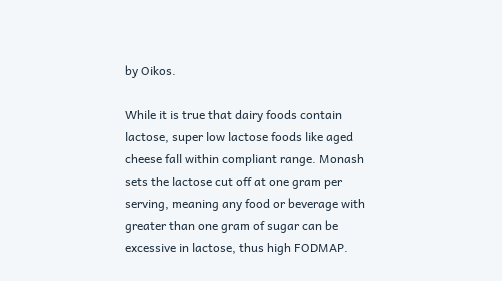by Oikos.

While it is true that dairy foods contain lactose, super low lactose foods like aged cheese fall within compliant range. Monash sets the lactose cut off at one gram per serving, meaning any food or beverage with greater than one gram of sugar can be excessive in lactose, thus high FODMAP.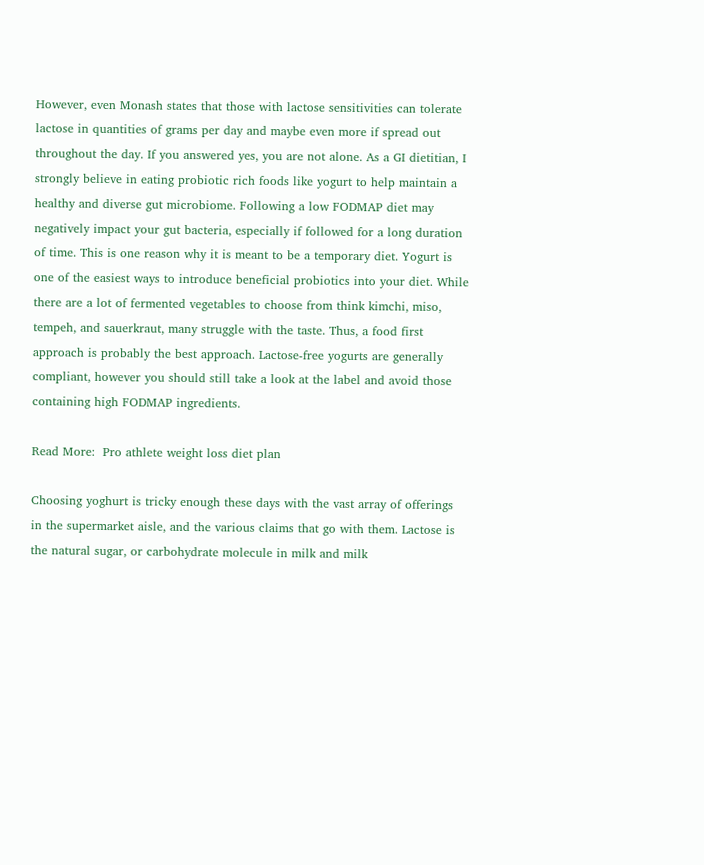However, even Monash states that those with lactose sensitivities can tolerate lactose in quantities of grams per day and maybe even more if spread out throughout the day. If you answered yes, you are not alone. As a GI dietitian, I strongly believe in eating probiotic rich foods like yogurt to help maintain a healthy and diverse gut microbiome. Following a low FODMAP diet may negatively impact your gut bacteria, especially if followed for a long duration of time. This is one reason why it is meant to be a temporary diet. Yogurt is one of the easiest ways to introduce beneficial probiotics into your diet. While there are a lot of fermented vegetables to choose from think kimchi, miso, tempeh, and sauerkraut, many struggle with the taste. Thus, a food first approach is probably the best approach. Lactose-free yogurts are generally compliant, however you should still take a look at the label and avoid those containing high FODMAP ingredients.

Read More:  Pro athlete weight loss diet plan

Choosing yoghurt is tricky enough these days with the vast array of offerings in the supermarket aisle, and the various claims that go with them. Lactose is the natural sugar, or carbohydrate molecule in milk and milk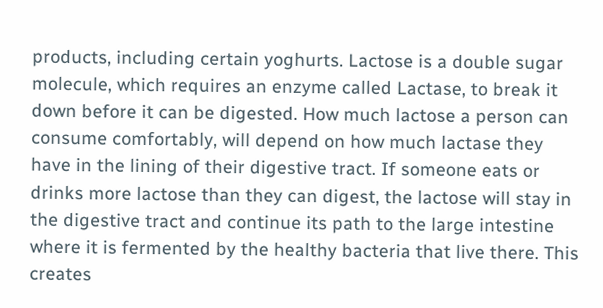products, including certain yoghurts. Lactose is a double sugar molecule, which requires an enzyme called Lactase, to break it down before it can be digested. How much lactose a person can consume comfortably, will depend on how much lactase they have in the lining of their digestive tract. If someone eats or drinks more lactose than they can digest, the lactose will stay in the digestive tract and continue its path to the large intestine where it is fermented by the healthy bacteria that live there. This creates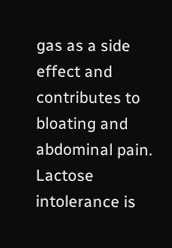gas as a side effect and contributes to bloating and abdominal pain. Lactose intolerance is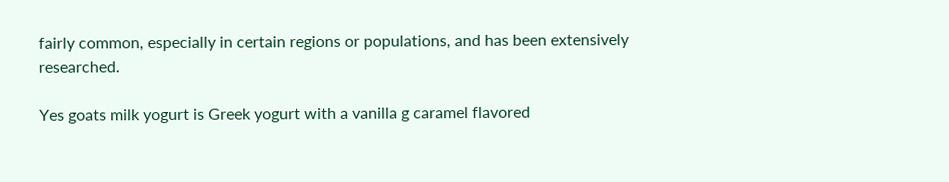fairly common, especially in certain regions or populations, and has been extensively researched.

Yes goats milk yogurt is Greek yogurt with a vanilla g caramel flavored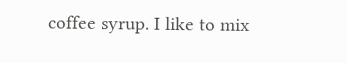coffee syrup. I like to mix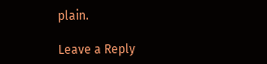plain.

Leave a Reply